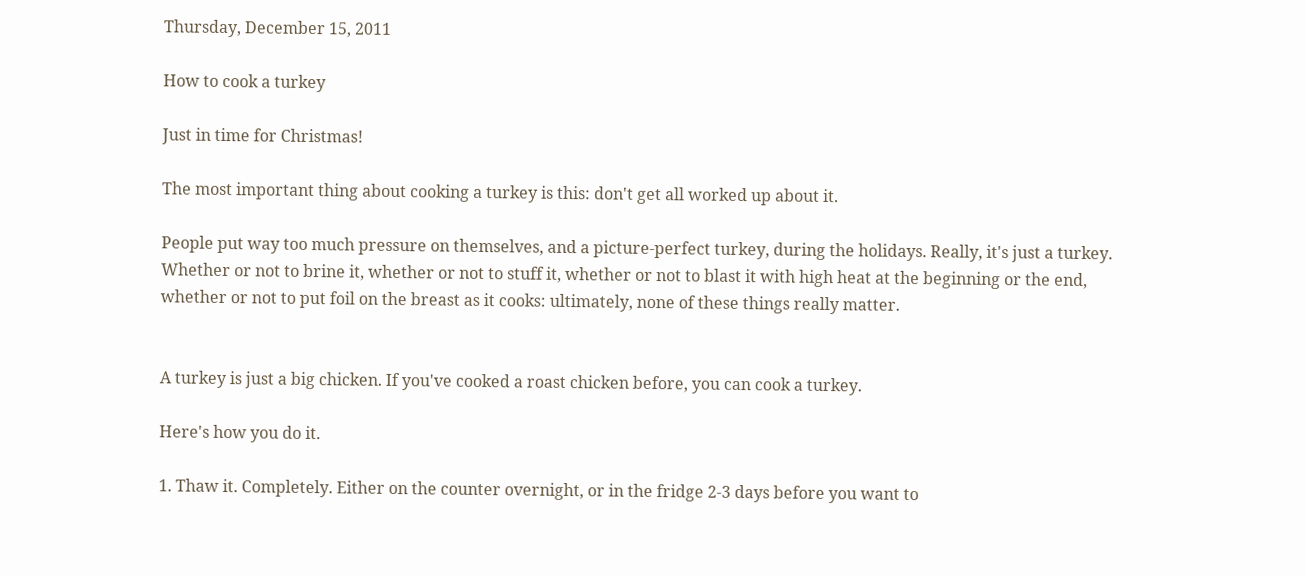Thursday, December 15, 2011

How to cook a turkey

Just in time for Christmas!

The most important thing about cooking a turkey is this: don't get all worked up about it.

People put way too much pressure on themselves, and a picture-perfect turkey, during the holidays. Really, it's just a turkey. Whether or not to brine it, whether or not to stuff it, whether or not to blast it with high heat at the beginning or the end, whether or not to put foil on the breast as it cooks: ultimately, none of these things really matter.


A turkey is just a big chicken. If you've cooked a roast chicken before, you can cook a turkey.

Here's how you do it.

1. Thaw it. Completely. Either on the counter overnight, or in the fridge 2-3 days before you want to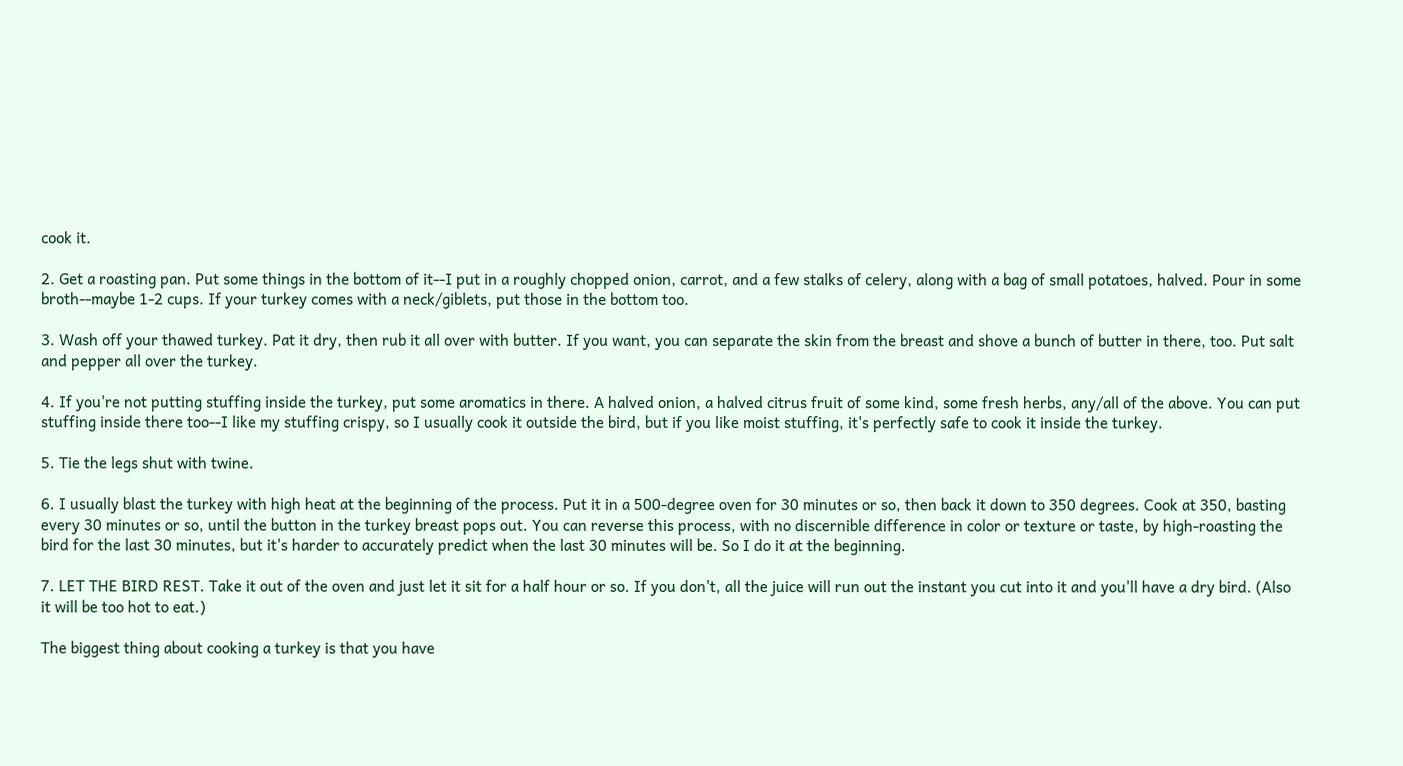cook it.

2. Get a roasting pan. Put some things in the bottom of it--I put in a roughly chopped onion, carrot, and a few stalks of celery, along with a bag of small potatoes, halved. Pour in some broth--maybe 1-2 cups. If your turkey comes with a neck/giblets, put those in the bottom too.

3. Wash off your thawed turkey. Pat it dry, then rub it all over with butter. If you want, you can separate the skin from the breast and shove a bunch of butter in there, too. Put salt and pepper all over the turkey.

4. If you're not putting stuffing inside the turkey, put some aromatics in there. A halved onion, a halved citrus fruit of some kind, some fresh herbs, any/all of the above. You can put stuffing inside there too--I like my stuffing crispy, so I usually cook it outside the bird, but if you like moist stuffing, it's perfectly safe to cook it inside the turkey.

5. Tie the legs shut with twine.

6. I usually blast the turkey with high heat at the beginning of the process. Put it in a 500-degree oven for 30 minutes or so, then back it down to 350 degrees. Cook at 350, basting every 30 minutes or so, until the button in the turkey breast pops out. You can reverse this process, with no discernible difference in color or texture or taste, by high-roasting the bird for the last 30 minutes, but it's harder to accurately predict when the last 30 minutes will be. So I do it at the beginning.

7. LET THE BIRD REST. Take it out of the oven and just let it sit for a half hour or so. If you don't, all the juice will run out the instant you cut into it and you'll have a dry bird. (Also it will be too hot to eat.)

The biggest thing about cooking a turkey is that you have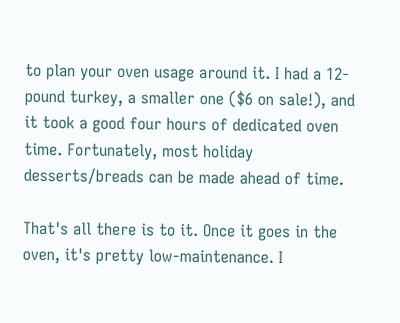to plan your oven usage around it. I had a 12-pound turkey, a smaller one ($6 on sale!), and it took a good four hours of dedicated oven time. Fortunately, most holiday desserts/breads can be made ahead of time.

That's all there is to it. Once it goes in the oven, it's pretty low-maintenance. I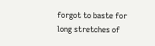forgot to baste for long stretches of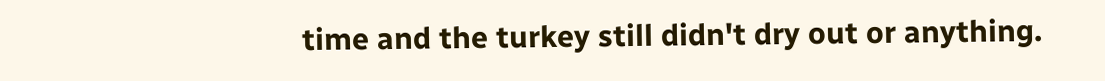time and the turkey still didn't dry out or anything.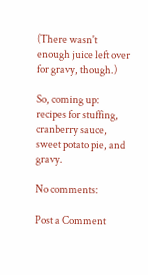(There wasn't enough juice left over for gravy, though.)

So, coming up: recipes for stuffing, cranberry sauce, sweet potato pie, and gravy.

No comments:

Post a Comment